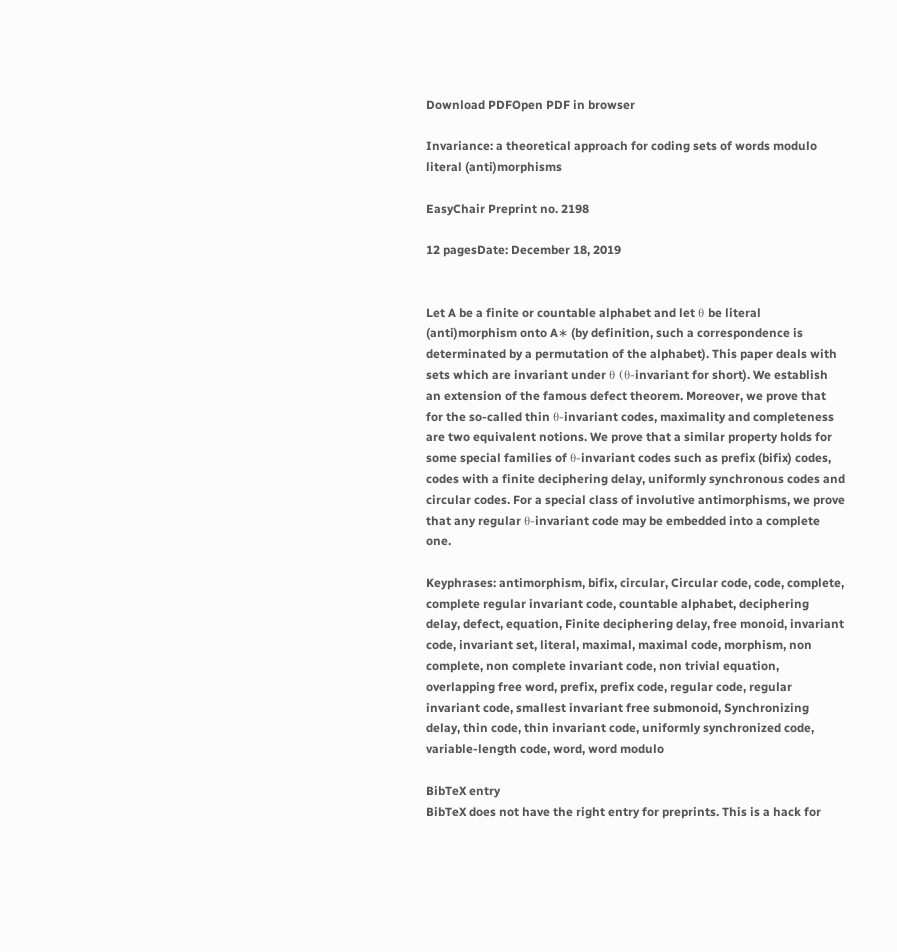Download PDFOpen PDF in browser

Invariance: a theoretical approach for coding sets of words modulo literal (anti)morphisms

EasyChair Preprint no. 2198

12 pagesDate: December 18, 2019


Let A be a finite or countable alphabet and let θ be literal (anti)morphism onto A∗ (by definition, such a correspondence is determinated by a permutation of the alphabet). This paper deals with sets which are invariant under θ (θ-invariant for short). We establish an extension of the famous defect theorem. Moreover, we prove that for the so-called thin θ-invariant codes, maximality and completeness are two equivalent notions. We prove that a similar property holds for some special families of θ-invariant codes such as prefix (bifix) codes, codes with a finite deciphering delay, uniformly synchronous codes and circular codes. For a special class of involutive antimorphisms, we prove that any regular θ-invariant code may be embedded into a complete one.

Keyphrases: antimorphism, bifix, circular, Circular code, code, complete, complete regular invariant code, countable alphabet, deciphering delay, defect, equation, Finite deciphering delay, free monoid, invariant code, invariant set, literal, maximal, maximal code, morphism, non complete, non complete invariant code, non trivial equation, overlapping free word, prefix, prefix code, regular code, regular invariant code, smallest invariant free submonoid, Synchronizing delay, thin code, thin invariant code, uniformly synchronized code, variable-length code, word, word modulo

BibTeX entry
BibTeX does not have the right entry for preprints. This is a hack for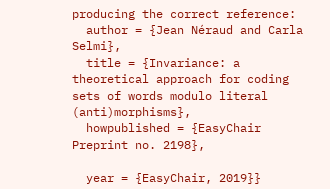producing the correct reference:
  author = {Jean Néraud and Carla Selmi},
  title = {Invariance: a theoretical approach for coding sets of words modulo literal (anti)morphisms},
  howpublished = {EasyChair Preprint no. 2198},

  year = {EasyChair, 2019}}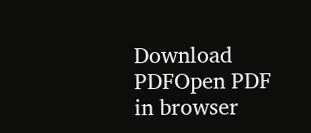Download PDFOpen PDF in browser